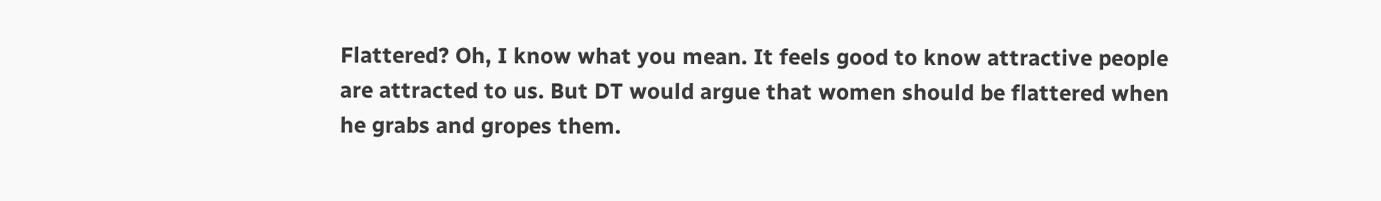Flattered? Oh, I know what you mean. It feels good to know attractive people are attracted to us. But DT would argue that women should be flattered when he grabs and gropes them.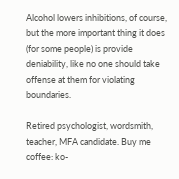Alcohol lowers inhibitions, of course, but the more important thing it does (for some people) is provide deniability, like no one should take offense at them for violating boundaries.

Retired psychologist, wordsmith, teacher, MFA candidate. Buy me coffee: ko-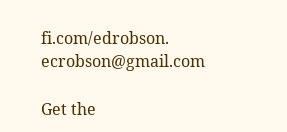fi.com/edrobson. ecrobson@gmail.com

Get the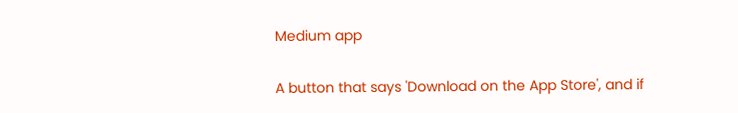Medium app

A button that says 'Download on the App Store', and if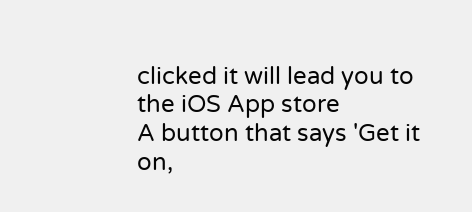clicked it will lead you to the iOS App store
A button that says 'Get it on,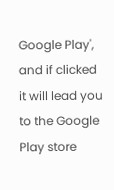Google Play', and if clicked it will lead you to the Google Play store